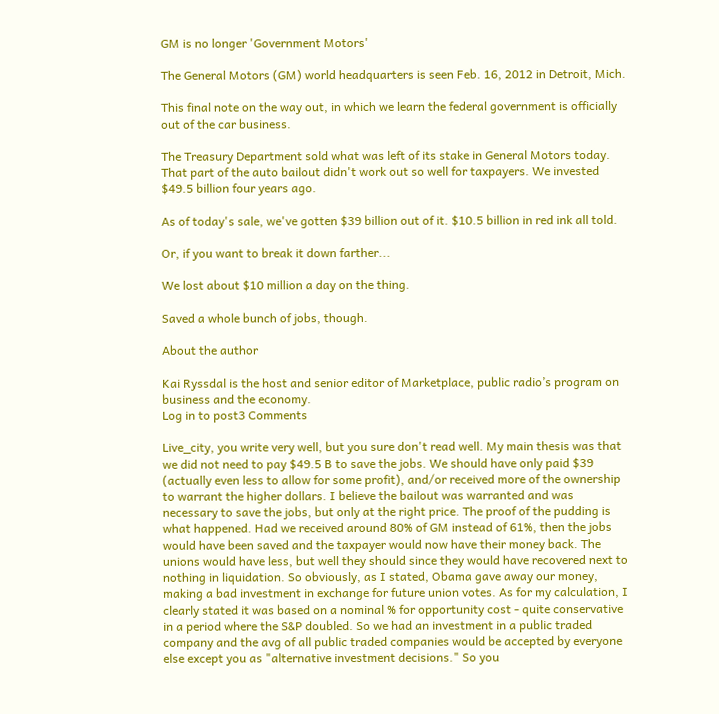GM is no longer 'Government Motors'

The General Motors (GM) world headquarters is seen Feb. 16, 2012 in Detroit, Mich.

This final note on the way out, in which we learn the federal government is officially out of the car business.

The Treasury Department sold what was left of its stake in General Motors today. That part of the auto bailout didn't work out so well for taxpayers. We invested $49.5 billion four years ago.

As of today's sale, we've gotten $39 billion out of it. $10.5 billion in red ink all told.

Or, if you want to break it down farther...

We lost about $10 million a day on the thing.

Saved a whole bunch of jobs, though.

About the author

Kai Ryssdal is the host and senior editor of Marketplace, public radio’s program on business and the economy.
Log in to post3 Comments

Live_city, you write very well, but you sure don't read well. My main thesis was that we did not need to pay $49.5 B to save the jobs. We should have only paid $39 (actually even less to allow for some profit), and/or received more of the ownership to warrant the higher dollars. I believe the bailout was warranted and was necessary to save the jobs, but only at the right price. The proof of the pudding is what happened. Had we received around 80% of GM instead of 61%, then the jobs would have been saved and the taxpayer would now have their money back. The unions would have less, but well they should since they would have recovered next to nothing in liquidation. So obviously, as I stated, Obama gave away our money, making a bad investment in exchange for future union votes. As for my calculation, I clearly stated it was based on a nominal % for opportunity cost - quite conservative in a period where the S&P doubled. So we had an investment in a public traded company and the avg of all public traded companies would be accepted by everyone else except you as "alternative investment decisions." So you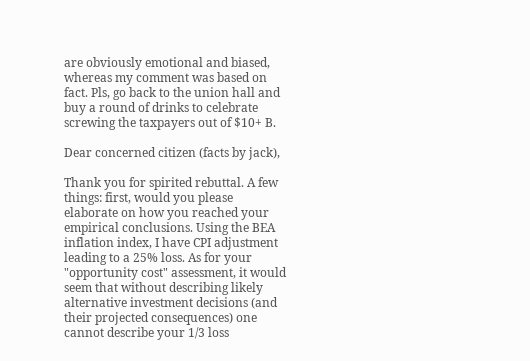are obviously emotional and biased, whereas my comment was based on fact. Pls, go back to the union hall and buy a round of drinks to celebrate screwing the taxpayers out of $10+ B.

Dear concerned citizen (facts by jack),

Thank you for spirited rebuttal. A few things: first, would you please elaborate on how you reached your empirical conclusions. Using the BEA inflation index, I have CPI adjustment leading to a 25% loss. As for your "opportunity cost" assessment, it would seem that without describing likely alternative investment decisions (and their projected consequences) one cannot describe your 1/3 loss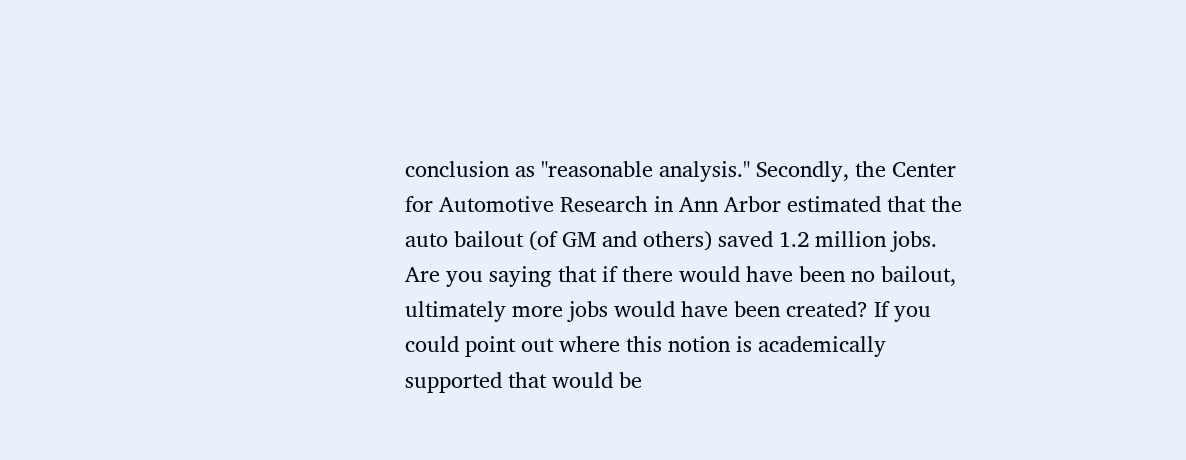conclusion as "reasonable analysis." Secondly, the Center for Automotive Research in Ann Arbor estimated that the auto bailout (of GM and others) saved 1.2 million jobs. Are you saying that if there would have been no bailout, ultimately more jobs would have been created? If you could point out where this notion is academically supported that would be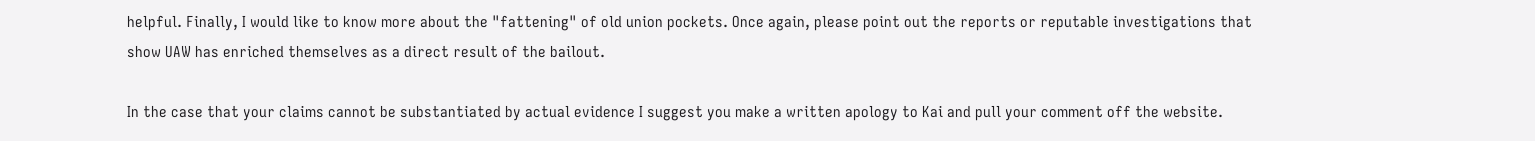helpful. Finally, I would like to know more about the "fattening" of old union pockets. Once again, please point out the reports or reputable investigations that show UAW has enriched themselves as a direct result of the bailout.

In the case that your claims cannot be substantiated by actual evidence I suggest you make a written apology to Kai and pull your comment off the website.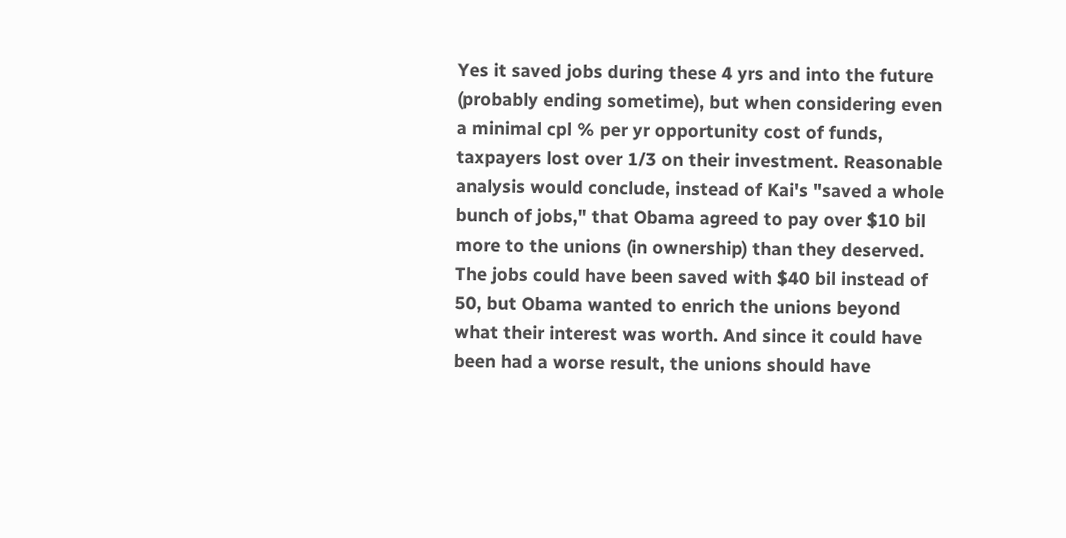Yes it saved jobs during these 4 yrs and into the future (probably ending sometime), but when considering even a minimal cpl % per yr opportunity cost of funds, taxpayers lost over 1/3 on their investment. Reasonable analysis would conclude, instead of Kai's "saved a whole bunch of jobs," that Obama agreed to pay over $10 bil more to the unions (in ownership) than they deserved. The jobs could have been saved with $40 bil instead of 50, but Obama wanted to enrich the unions beyond what their interest was worth. And since it could have been had a worse result, the unions should have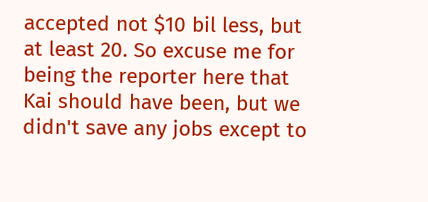accepted not $10 bil less, but at least 20. So excuse me for being the reporter here that Kai should have been, but we didn't save any jobs except to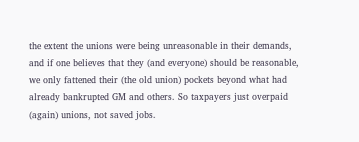the extent the unions were being unreasonable in their demands, and if one believes that they (and everyone) should be reasonable, we only fattened their (the old union) pockets beyond what had already bankrupted GM and others. So taxpayers just overpaid (again) unions, not saved jobs.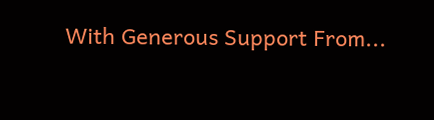With Generous Support From...